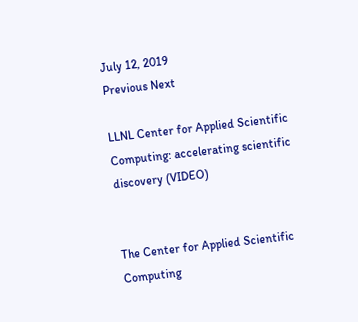July 12, 2019
Previous Next

LLNL Center for Applied Scientific Computing: accelerating scientific discovery (VIDEO)


The Center for Applied Scientific Computing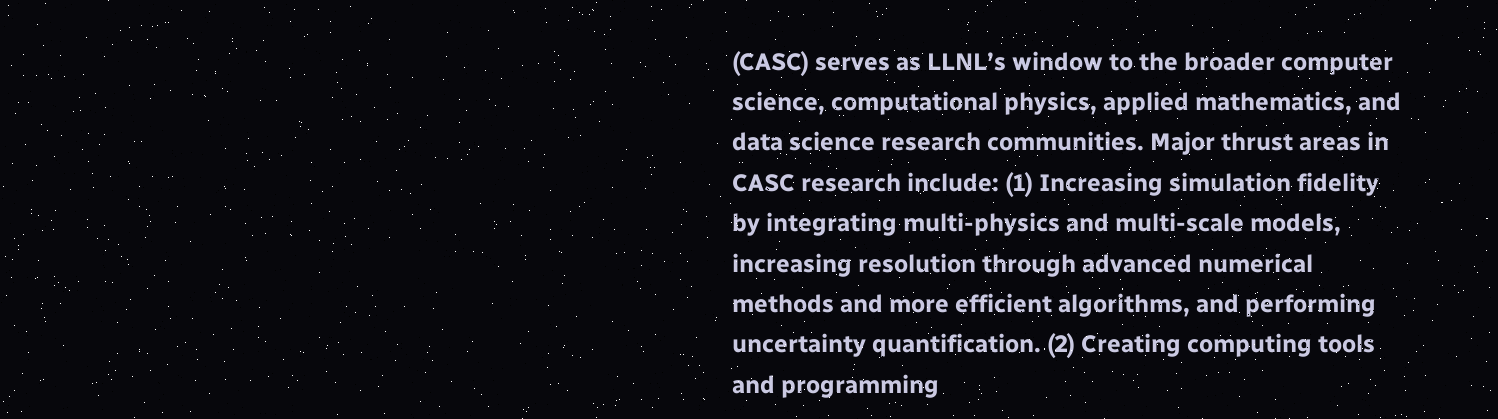(CASC) serves as LLNL’s window to the broader computer science, computational physics, applied mathematics, and data science research communities. Major thrust areas in CASC research include: (1) Increasing simulation fidelity by integrating multi-physics and multi-scale models, increasing resolution through advanced numerical methods and more efficient algorithms, and performing uncertainty quantification. (2) Creating computing tools and programming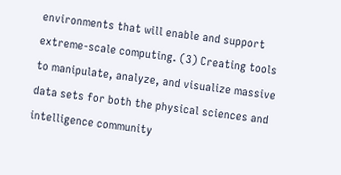environments that will enable and support extreme-scale computing. (3) Creating tools to manipulate, analyze, and visualize massive data sets for both the physical sciences and intelligence community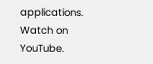applications. Watch on YouTube.